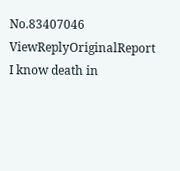No.83407046 ViewReplyOriginalReport
I know death in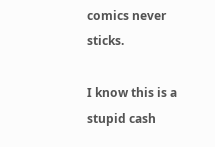comics never sticks.

I know this is a stupid cash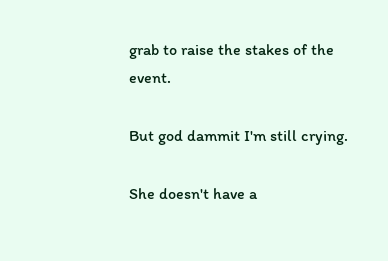grab to raise the stakes of the event.

But god dammit I'm still crying.

She doesn't have a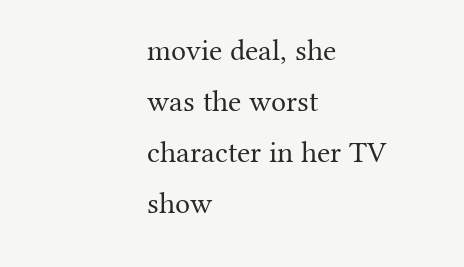movie deal, she was the worst character in her TV show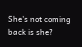She's not coming back is she?